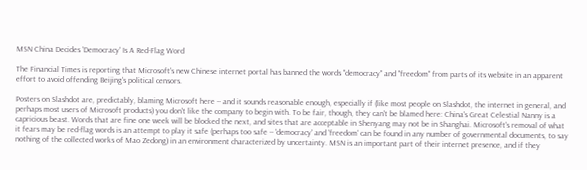MSN China Decides 'Democracy' Is A Red-Flag Word

The Financial Times is reporting that Microsoft's new Chinese internet portal has banned the words "democracy" and "freedom" from parts of its website in an apparent effort to avoid offending Beijing's political censors.

Posters on Slashdot are, predictably, blaming Microsoft here -- and it sounds reasonable enough, especially if (like most people on Slashdot, the internet in general, and perhaps most users of Microsoft products) you don't like the company to begin with. To be fair, though, they can't be blamed here: China's Great Celestial Nanny is a capricious beast. Words that are fine one week will be blocked the next, and sites that are acceptable in Shenyang may not be in Shanghai. Microsoft's removal of what it fears may be red-flag words is an attempt to play it safe (perhaps too safe -- 'democracy' and 'freedom' can be found in any number of governmental documents, to say nothing of the collected works of Mao Zedong) in an environment characterized by uncertainty. MSN is an important part of their internet presence, and if they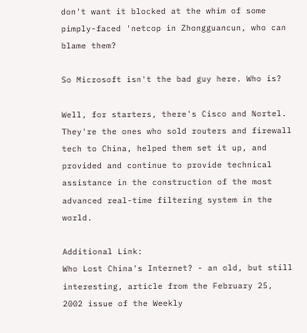don't want it blocked at the whim of some pimply-faced 'netcop in Zhongguancun, who can blame them?

So Microsoft isn't the bad guy here. Who is?

Well, for starters, there's Cisco and Nortel. They're the ones who sold routers and firewall tech to China, helped them set it up, and provided and continue to provide technical assistance in the construction of the most advanced real-time filtering system in the world.

Additional Link:
Who Lost China's Internet? - an old, but still interesting, article from the February 25, 2002 issue of the Weekly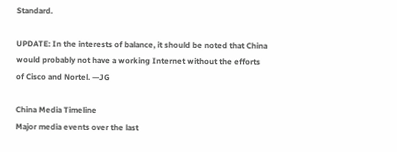Standard.

UPDATE: In the interests of balance, it should be noted that China would probably not have a working Internet without the efforts of Cisco and Nortel. —JG

China Media Timeline
Major media events over the last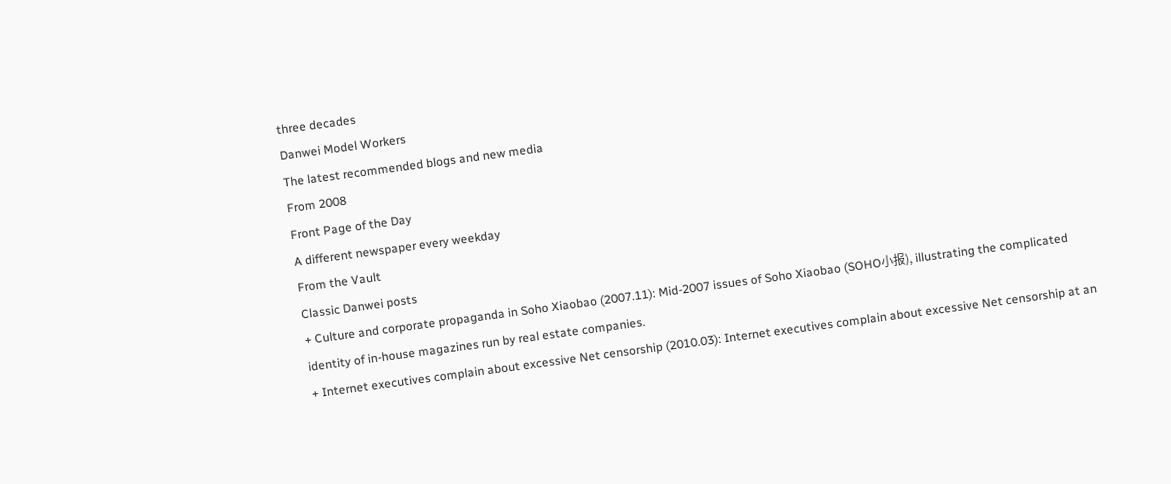three decades
Danwei Model Workers
The latest recommended blogs and new media
From 2008
Front Page of the Day
A different newspaper every weekday
From the Vault
Classic Danwei posts
+ Culture and corporate propaganda in Soho Xiaobao (2007.11): Mid-2007 issues of Soho Xiaobao (SOHO小报), illustrating the complicated identity of in-house magazines run by real estate companies.
+ Internet executives complain about excessive Net censorship (2010.03): Internet executives complain about excessive Net censorship at an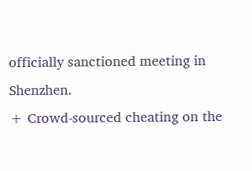officially sanctioned meeting in Shenzhen.
+ Crowd-sourced cheating on the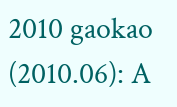2010 gaokao (2010.06): A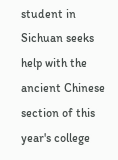student in Sichuan seeks help with the ancient Chinese section of this year's college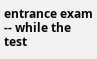entrance exam -- while the test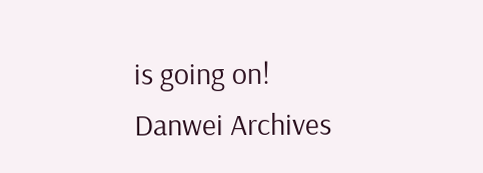is going on!
Danwei Archives